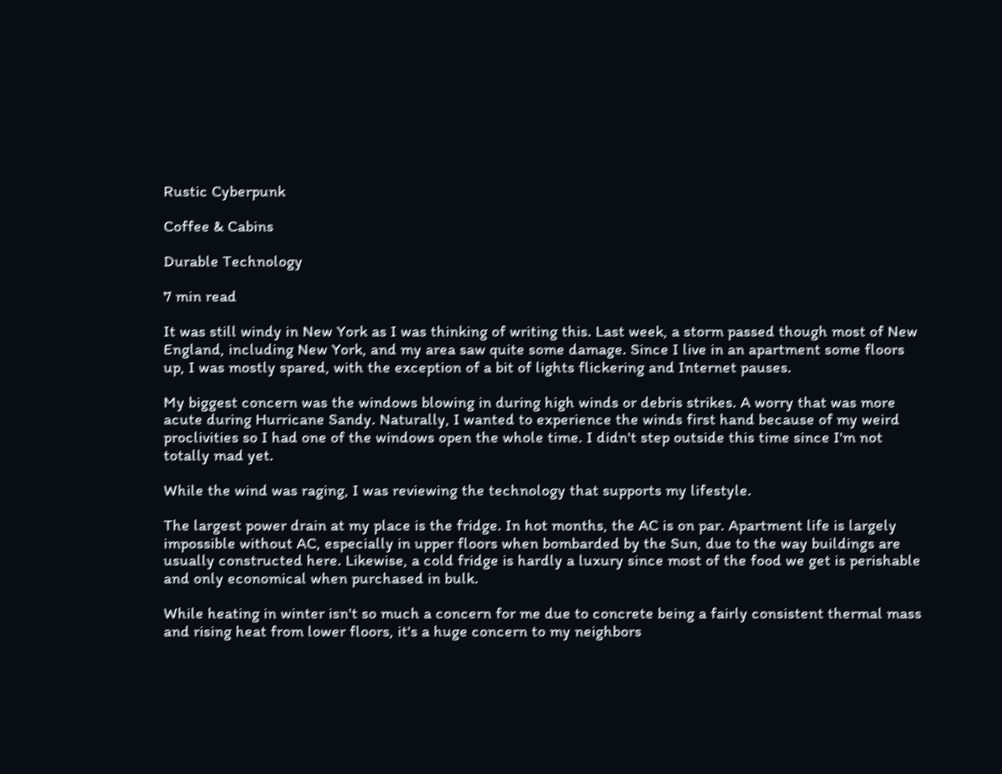Rustic Cyberpunk

Coffee & Cabins

Durable Technology

7 min read

It was still windy in New York as I was thinking of writing this. Last week, a storm passed though most of New England, including New York, and my area saw quite some damage. Since I live in an apartment some floors up, I was mostly spared, with the exception of a bit of lights flickering and Internet pauses.

My biggest concern was the windows blowing in during high winds or debris strikes. A worry that was more acute during Hurricane Sandy. Naturally, I wanted to experience the winds first hand because of my weird proclivities so I had one of the windows open the whole time. I didn't step outside this time since I'm not totally mad yet.

While the wind was raging, I was reviewing the technology that supports my lifestyle.

The largest power drain at my place is the fridge. In hot months, the AC is on par. Apartment life is largely impossible without AC, especially in upper floors when bombarded by the Sun, due to the way buildings are usually constructed here. Likewise, a cold fridge is hardly a luxury since most of the food we get is perishable and only economical when purchased in bulk.

While heating in winter isn't so much a concern for me due to concrete being a fairly consistent thermal mass and rising heat from lower floors, it's a huge concern to my neighbors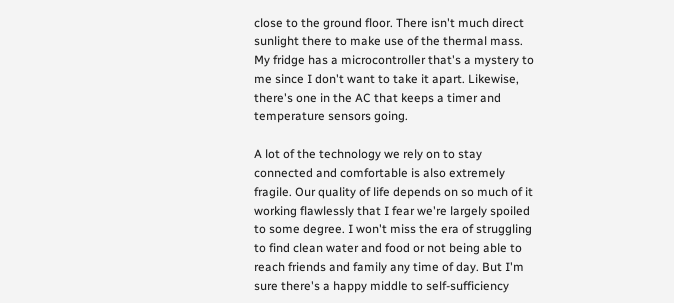close to the ground floor. There isn't much direct sunlight there to make use of the thermal mass. My fridge has a microcontroller that's a mystery to me since I don't want to take it apart. Likewise, there's one in the AC that keeps a timer and temperature sensors going.

A lot of the technology we rely on to stay connected and comfortable is also extremely fragile. Our quality of life depends on so much of it working flawlessly that I fear we're largely spoiled to some degree. I won't miss the era of struggling to find clean water and food or not being able to reach friends and family any time of day. But I'm sure there's a happy middle to self-sufficiency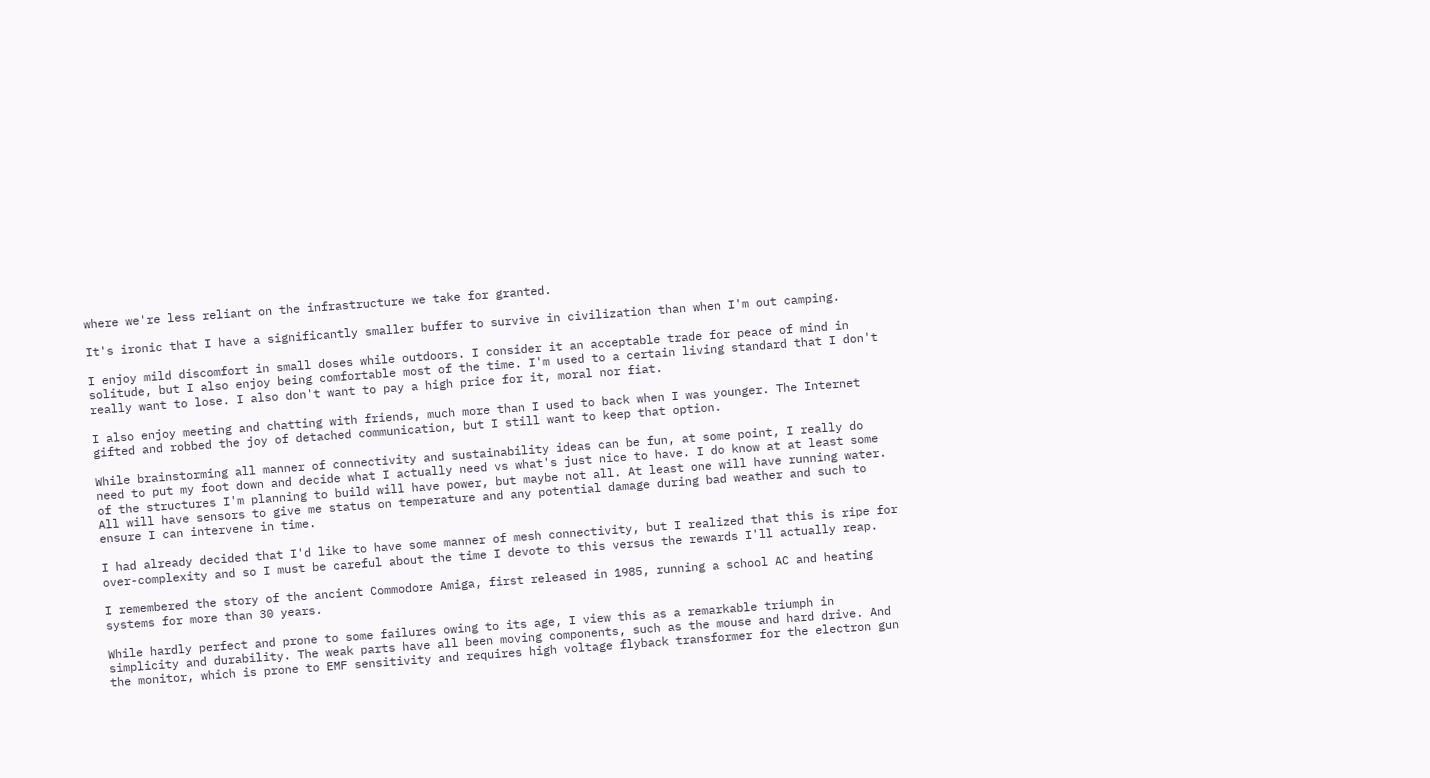where we're less reliant on the infrastructure we take for granted.

It's ironic that I have a significantly smaller buffer to survive in civilization than when I'm out camping.

I enjoy mild discomfort in small doses while outdoors. I consider it an acceptable trade for peace of mind in solitude, but I also enjoy being comfortable most of the time. I'm used to a certain living standard that I don't really want to lose. I also don't want to pay a high price for it, moral nor fiat.

I also enjoy meeting and chatting with friends, much more than I used to back when I was younger. The Internet gifted and robbed the joy of detached communication, but I still want to keep that option.

While brainstorming all manner of connectivity and sustainability ideas can be fun, at some point, I really do need to put my foot down and decide what I actually need vs what's just nice to have. I do know at at least some of the structures I'm planning to build will have power, but maybe not all. At least one will have running water. All will have sensors to give me status on temperature and any potential damage during bad weather and such to ensure I can intervene in time.

I had already decided that I'd like to have some manner of mesh connectivity, but I realized that this is ripe for over-complexity and so I must be careful about the time I devote to this versus the rewards I'll actually reap.

I remembered the story of the ancient Commodore Amiga, first released in 1985, running a school AC and heating systems for more than 30 years.

While hardly perfect and prone to some failures owing to its age, I view this as a remarkable triumph in simplicity and durability. The weak parts have all been moving components, such as the mouse and hard drive. And the monitor, which is prone to EMF sensitivity and requires high voltage flyback transformer for the electron gun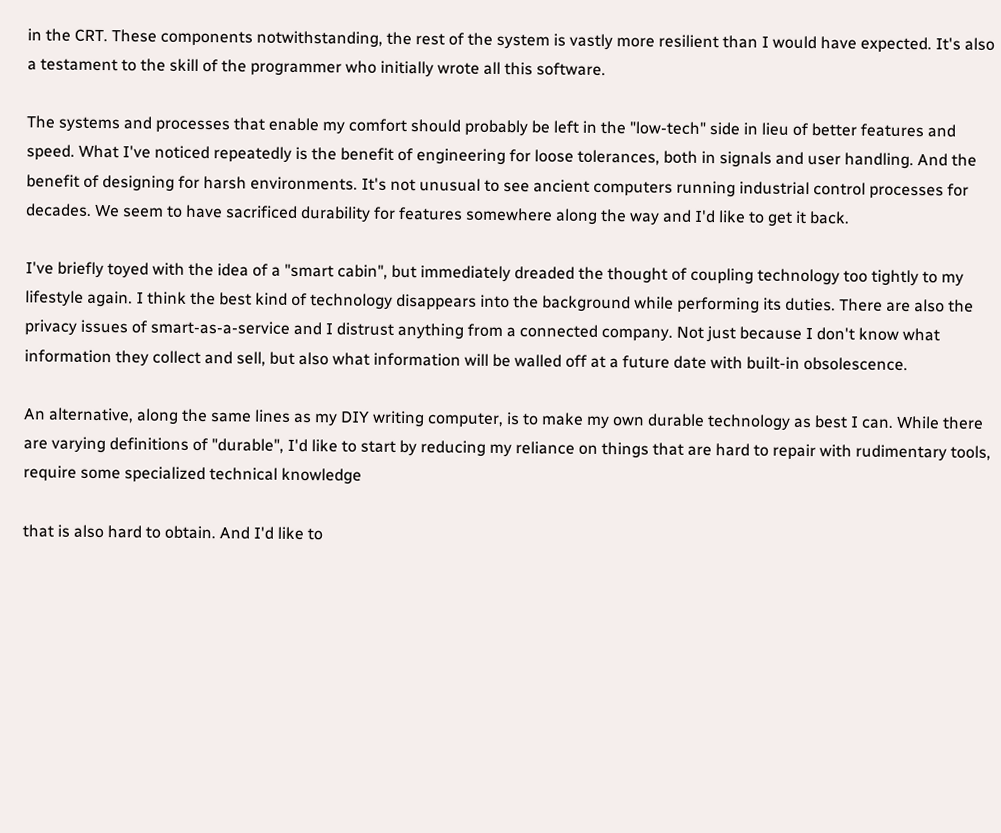in the CRT. These components notwithstanding, the rest of the system is vastly more resilient than I would have expected. It's also a testament to the skill of the programmer who initially wrote all this software.

The systems and processes that enable my comfort should probably be left in the "low-tech" side in lieu of better features and speed. What I've noticed repeatedly is the benefit of engineering for loose tolerances, both in signals and user handling. And the benefit of designing for harsh environments. It's not unusual to see ancient computers running industrial control processes for decades. We seem to have sacrificed durability for features somewhere along the way and I'd like to get it back.

I've briefly toyed with the idea of a "smart cabin", but immediately dreaded the thought of coupling technology too tightly to my lifestyle again. I think the best kind of technology disappears into the background while performing its duties. There are also the privacy issues of smart-as-a-service and I distrust anything from a connected company. Not just because I don't know what information they collect and sell, but also what information will be walled off at a future date with built-in obsolescence.

An alternative, along the same lines as my DIY writing computer, is to make my own durable technology as best I can. While there are varying definitions of "durable", I'd like to start by reducing my reliance on things that are hard to repair with rudimentary tools, require some specialized technical knowledge

that is also hard to obtain. And I'd like to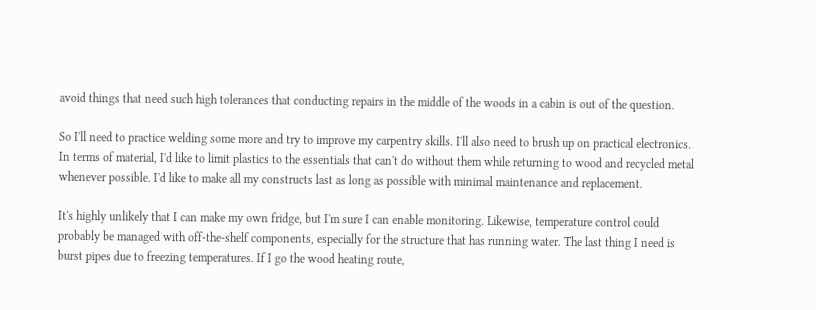avoid things that need such high tolerances that conducting repairs in the middle of the woods in a cabin is out of the question.

So I'll need to practice welding some more and try to improve my carpentry skills. I'll also need to brush up on practical electronics. In terms of material, I'd like to limit plastics to the essentials that can't do without them while returning to wood and recycled metal whenever possible. I'd like to make all my constructs last as long as possible with minimal maintenance and replacement.

It's highly unlikely that I can make my own fridge, but I'm sure I can enable monitoring. Likewise, temperature control could probably be managed with off-the-shelf components, especially for the structure that has running water. The last thing I need is burst pipes due to freezing temperatures. If I go the wood heating route,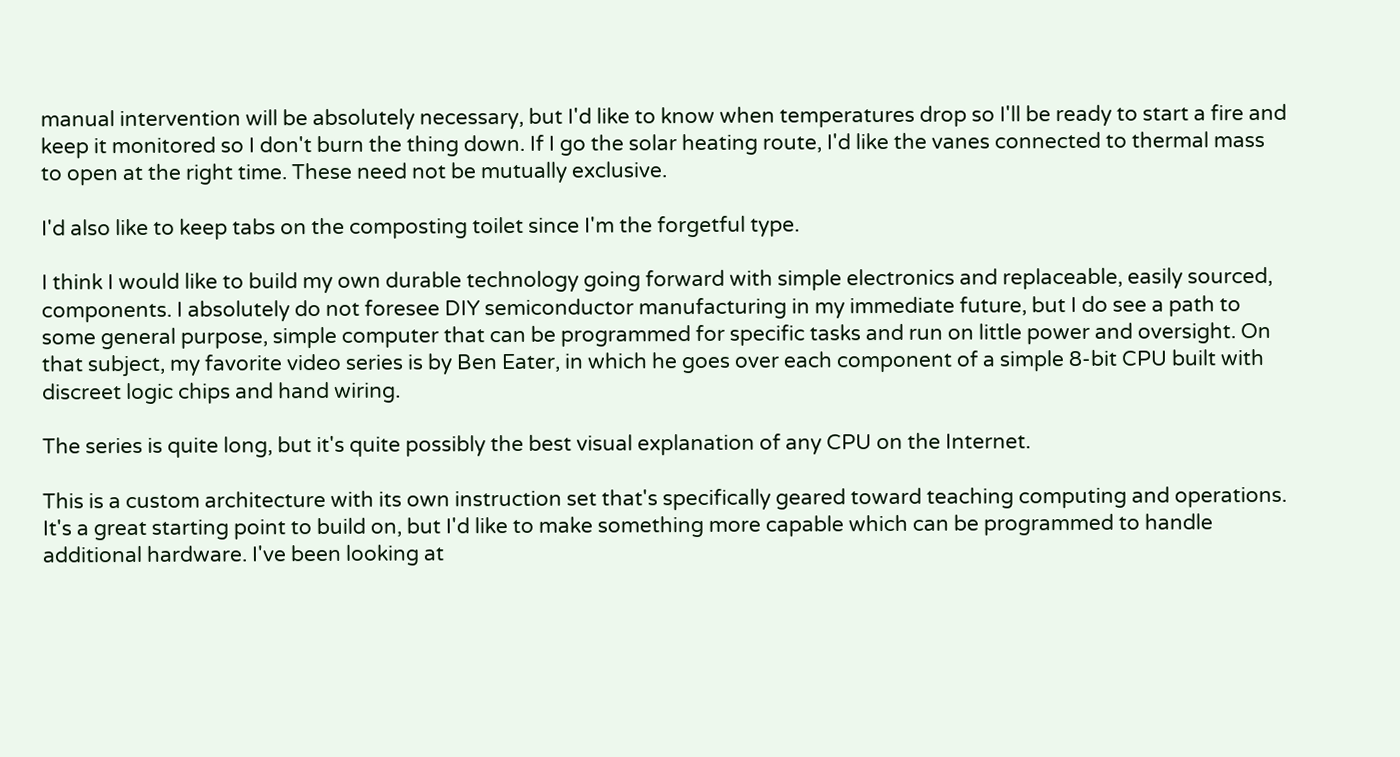manual intervention will be absolutely necessary, but I'd like to know when temperatures drop so I'll be ready to start a fire and keep it monitored so I don't burn the thing down. If I go the solar heating route, I'd like the vanes connected to thermal mass to open at the right time. These need not be mutually exclusive.

I'd also like to keep tabs on the composting toilet since I'm the forgetful type.

I think I would like to build my own durable technology going forward with simple electronics and replaceable, easily sourced, components. I absolutely do not foresee DIY semiconductor manufacturing in my immediate future, but I do see a path to some general purpose, simple computer that can be programmed for specific tasks and run on little power and oversight. On that subject, my favorite video series is by Ben Eater, in which he goes over each component of a simple 8-bit CPU built with discreet logic chips and hand wiring.

The series is quite long, but it's quite possibly the best visual explanation of any CPU on the Internet.

This is a custom architecture with its own instruction set that's specifically geared toward teaching computing and operations. It's a great starting point to build on, but I'd like to make something more capable which can be programmed to handle additional hardware. I've been looking at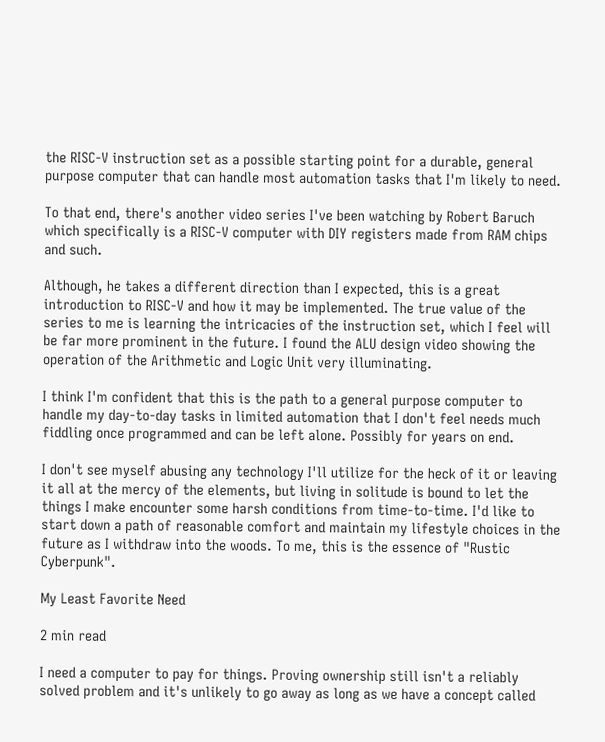the RISC-V instruction set as a possible starting point for a durable, general purpose computer that can handle most automation tasks that I'm likely to need.

To that end, there's another video series I've been watching by Robert Baruch which specifically is a RISC-V computer with DIY registers made from RAM chips and such.

Although, he takes a different direction than I expected, this is a great introduction to RISC-V and how it may be implemented. The true value of the series to me is learning the intricacies of the instruction set, which I feel will be far more prominent in the future. I found the ALU design video showing the operation of the Arithmetic and Logic Unit very illuminating.

I think I'm confident that this is the path to a general purpose computer to handle my day-to-day tasks in limited automation that I don't feel needs much fiddling once programmed and can be left alone. Possibly for years on end.

I don't see myself abusing any technology I'll utilize for the heck of it or leaving it all at the mercy of the elements, but living in solitude is bound to let the things I make encounter some harsh conditions from time-to-time. I'd like to start down a path of reasonable comfort and maintain my lifestyle choices in the future as I withdraw into the woods. To me, this is the essence of "Rustic Cyberpunk".

My Least Favorite Need

2 min read

I need a computer to pay for things. Proving ownership still isn't a reliably solved problem and it's unlikely to go away as long as we have a concept called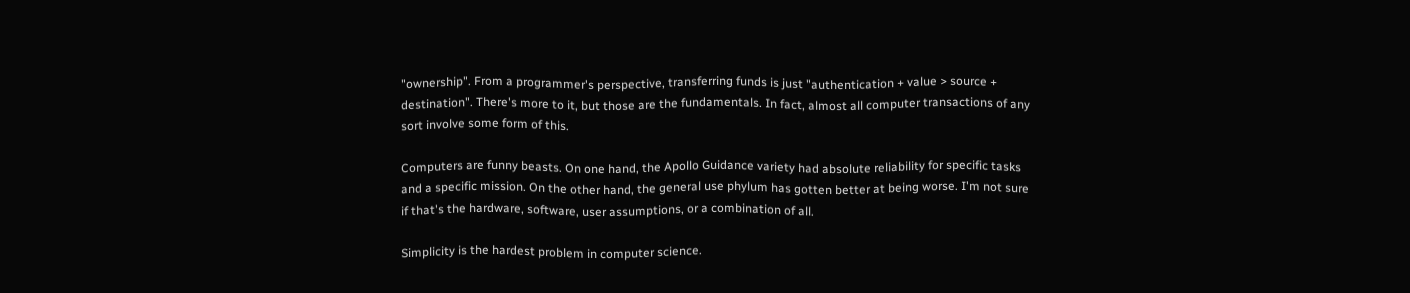"ownership". From a programmer's perspective, transferring funds is just "authentication + value > source + destination". There's more to it, but those are the fundamentals. In fact, almost all computer transactions of any sort involve some form of this.

Computers are funny beasts. On one hand, the Apollo Guidance variety had absolute reliability for specific tasks and a specific mission. On the other hand, the general use phylum has gotten better at being worse. I'm not sure if that's the hardware, software, user assumptions, or a combination of all.

Simplicity is the hardest problem in computer science.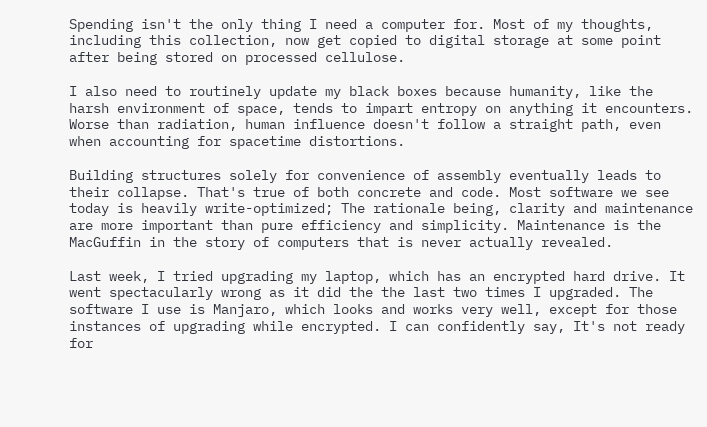Spending isn't the only thing I need a computer for. Most of my thoughts, including this collection, now get copied to digital storage at some point after being stored on processed cellulose.

I also need to routinely update my black boxes because humanity, like the harsh environment of space, tends to impart entropy on anything it encounters. Worse than radiation, human influence doesn't follow a straight path, even when accounting for spacetime distortions.

Building structures solely for convenience of assembly eventually leads to their collapse. That's true of both concrete and code. Most software we see today is heavily write-optimized; The rationale being, clarity and maintenance are more important than pure efficiency and simplicity. Maintenance is the MacGuffin in the story of computers that is never actually revealed.

Last week, I tried upgrading my laptop, which has an encrypted hard drive. It went spectacularly wrong as it did the the last two times I upgraded. The software I use is Manjaro, which looks and works very well, except for those instances of upgrading while encrypted. I can confidently say, It's not ready for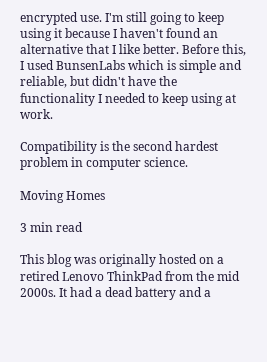encrypted use. I'm still going to keep using it because I haven't found an alternative that I like better. Before this, I used BunsenLabs which is simple and reliable, but didn't have the functionality I needed to keep using at work.

Compatibility is the second hardest problem in computer science.

Moving Homes

3 min read

This blog was originally hosted on a retired Lenovo ThinkPad from the mid 2000s. It had a dead battery and a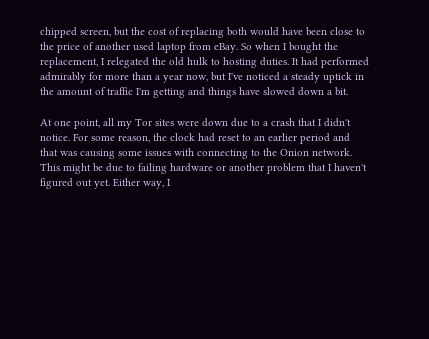chipped screen, but the cost of replacing both would have been close to the price of another used laptop from eBay. So when I bought the replacement, I relegated the old hulk to hosting duties. It had performed admirably for more than a year now, but I've noticed a steady uptick in the amount of traffic I'm getting and things have slowed down a bit.

At one point, all my Tor sites were down due to a crash that I didn't notice. For some reason, the clock had reset to an earlier period and that was causing some issues with connecting to the Onion network. This might be due to failing hardware or another problem that I haven't figured out yet. Either way, I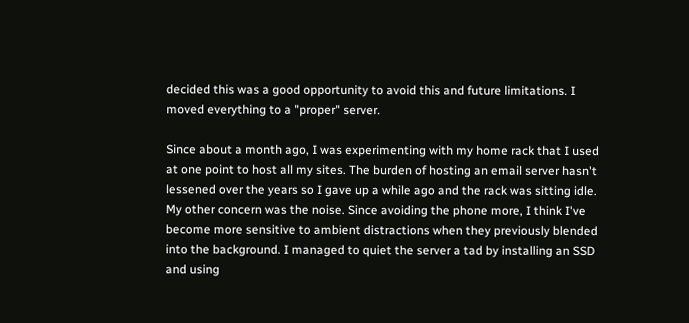decided this was a good opportunity to avoid this and future limitations. I moved everything to a "proper" server.

Since about a month ago, I was experimenting with my home rack that I used at one point to host all my sites. The burden of hosting an email server hasn't lessened over the years so I gave up a while ago and the rack was sitting idle. My other concern was the noise. Since avoiding the phone more, I think I've become more sensitive to ambient distractions when they previously blended into the background. I managed to quiet the server a tad by installing an SSD and using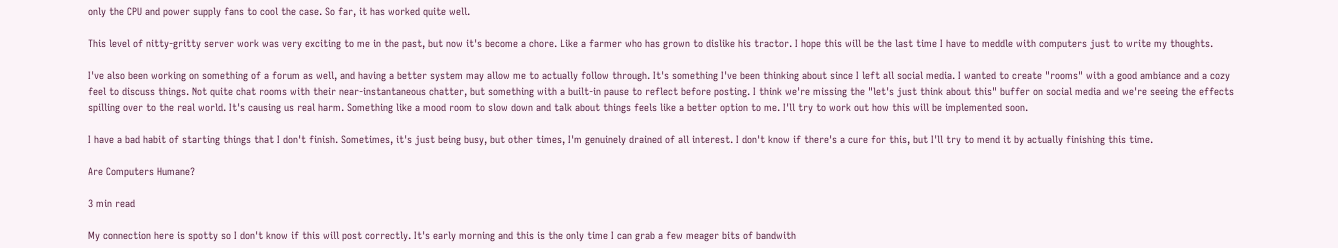only the CPU and power supply fans to cool the case. So far, it has worked quite well.

This level of nitty-gritty server work was very exciting to me in the past, but now it's become a chore. Like a farmer who has grown to dislike his tractor. I hope this will be the last time I have to meddle with computers just to write my thoughts.

I've also been working on something of a forum as well, and having a better system may allow me to actually follow through. It's something I've been thinking about since I left all social media. I wanted to create "rooms" with a good ambiance and a cozy feel to discuss things. Not quite chat rooms with their near-instantaneous chatter, but something with a built-in pause to reflect before posting. I think we're missing the "let's just think about this" buffer on social media and we're seeing the effects spilling over to the real world. It's causing us real harm. Something like a mood room to slow down and talk about things feels like a better option to me. I'll try to work out how this will be implemented soon.

I have a bad habit of starting things that I don't finish. Sometimes, it's just being busy, but other times, I'm genuinely drained of all interest. I don't know if there's a cure for this, but I'll try to mend it by actually finishing this time.

Are Computers Humane?

3 min read

My connection here is spotty so I don't know if this will post correctly. It's early morning and this is the only time I can grab a few meager bits of bandwith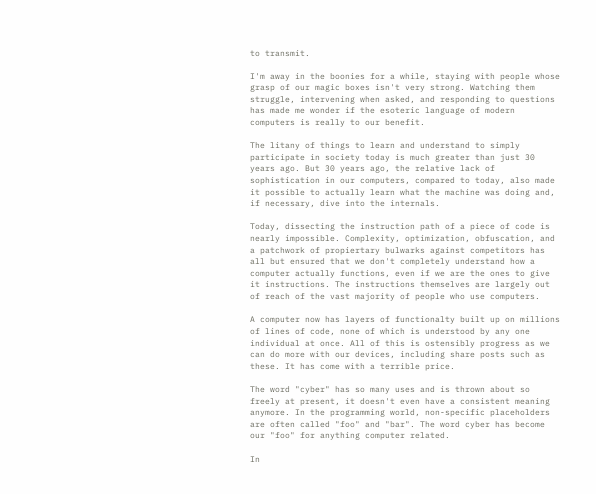to transmit.

I'm away in the boonies for a while, staying with people whose grasp of our magic boxes isn't very strong. Watching them struggle, intervening when asked, and responding to questions has made me wonder if the esoteric language of modern computers is really to our benefit.

The litany of things to learn and understand to simply participate in society today is much greater than just 30 years ago. But 30 years ago, the relative lack of sophistication in our computers, compared to today, also made it possible to actually learn what the machine was doing and, if necessary, dive into the internals.

Today, dissecting the instruction path of a piece of code is nearly impossible. Complexity, optimization, obfuscation, and a patchwork of propiertary bulwarks against competitors has all but ensured that we don't completely understand how a computer actually functions, even if we are the ones to give it instructions. The instructions themselves are largely out of reach of the vast majority of people who use computers.

A computer now has layers of functionalty built up on millions of lines of code, none of which is understood by any one individual at once. All of this is ostensibly progress as we can do more with our devices, including share posts such as these. It has come with a terrible price.

The word "cyber" has so many uses and is thrown about so freely at present, it doesn't even have a consistent meaning anymore. In the programming world, non-specific placeholders are often called "foo" and "bar". The word cyber has become our "foo" for anything computer related.

In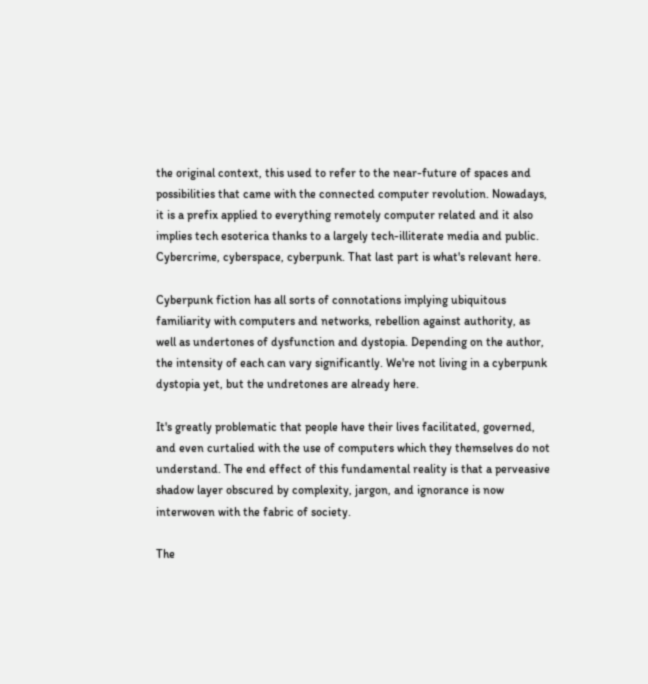the original context, this used to refer to the near-future of spaces and possibilities that came with the connected computer revolution. Nowadays, it is a prefix applied to everything remotely computer related and it also implies tech esoterica thanks to a largely tech-illiterate media and public. Cybercrime, cyberspace, cyberpunk. That last part is what's relevant here.

Cyberpunk fiction has all sorts of connotations implying ubiquitous familiarity with computers and networks, rebellion against authority, as well as undertones of dysfunction and dystopia. Depending on the author, the intensity of each can vary significantly. We're not living in a cyberpunk dystopia yet, but the undretones are already here.

It's greatly problematic that people have their lives facilitated, governed, and even curtalied with the use of computers which they themselves do not understand. The end effect of this fundamental reality is that a perveasive shadow layer obscured by complexity, jargon, and ignorance is now interwoven with the fabric of society.

The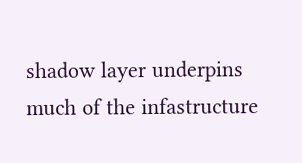shadow layer underpins much of the infastructure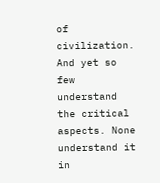of civilization. And yet so few understand the critical aspects. None understand it in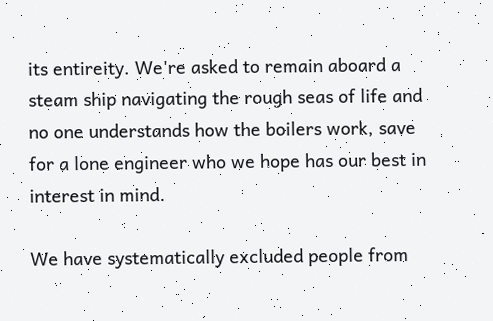its entireity. We're asked to remain aboard a steam ship navigating the rough seas of life and no one understands how the boilers work, save for a lone engineer who we hope has our best in interest in mind.

We have systematically excluded people from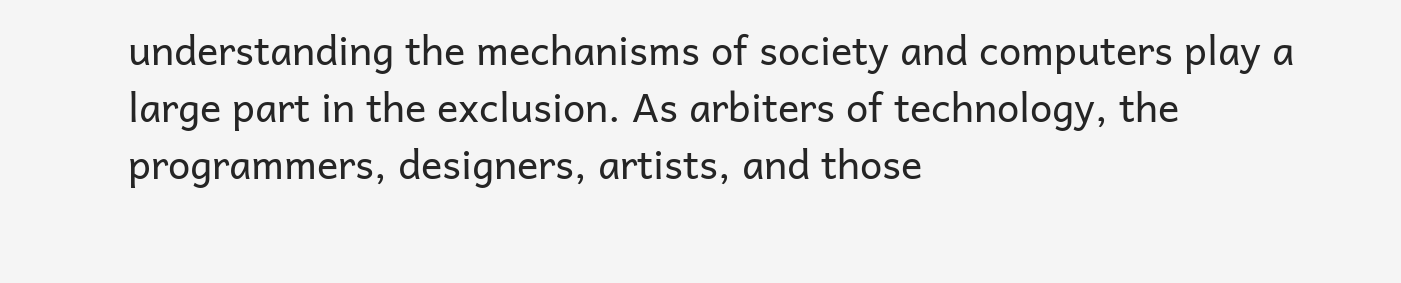understanding the mechanisms of society and computers play a large part in the exclusion. As arbiters of technology, the programmers, designers, artists, and those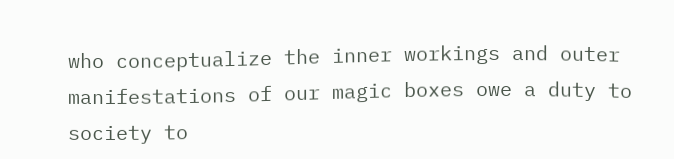who conceptualize the inner workings and outer manifestations of our magic boxes owe a duty to society to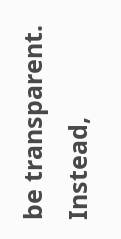be transparent. Instead,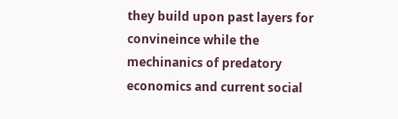they build upon past layers for convineince while the mechinanics of predatory economics and current social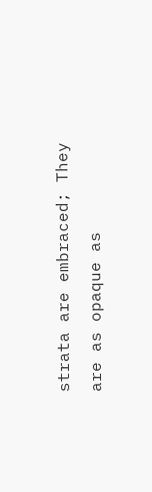strata are embraced; They are as opaque as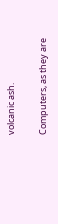volcanic ash.

Computers, as they are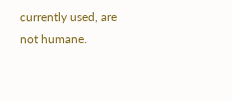currently used, are not humane.